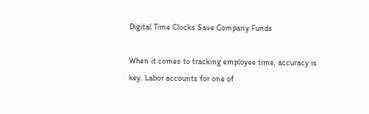Digital Time Clocks Save Company Funds

When it comes to tracking employee time, accuracy is key. Labor accounts for one of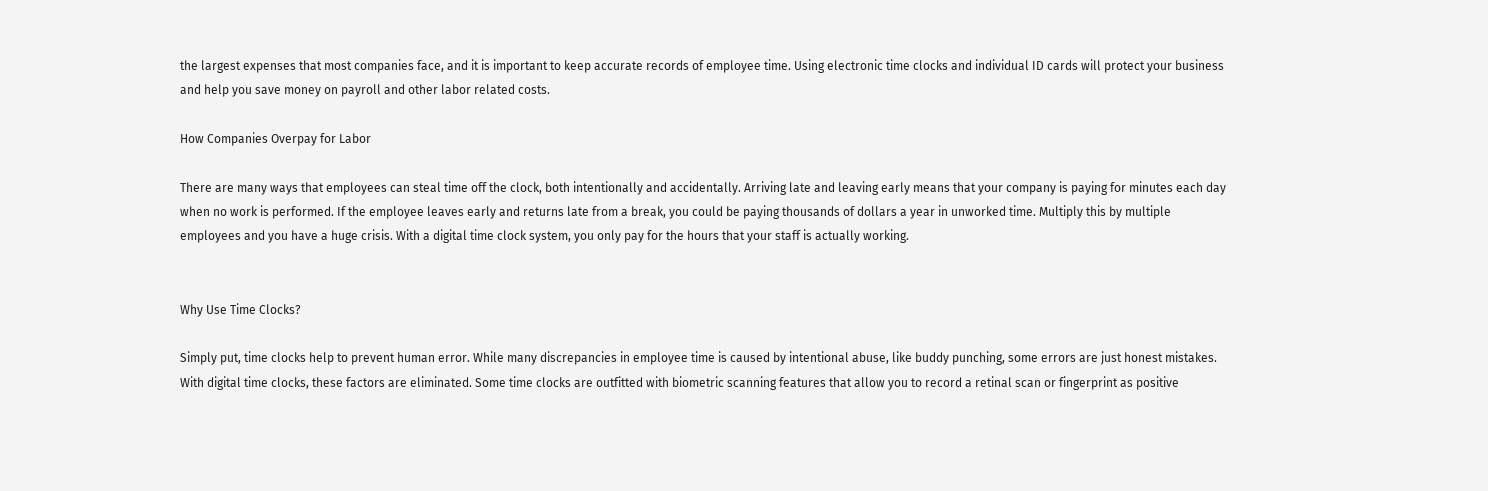the largest expenses that most companies face, and it is important to keep accurate records of employee time. Using electronic time clocks and individual ID cards will protect your business and help you save money on payroll and other labor related costs.

How Companies Overpay for Labor

There are many ways that employees can steal time off the clock, both intentionally and accidentally. Arriving late and leaving early means that your company is paying for minutes each day when no work is performed. If the employee leaves early and returns late from a break, you could be paying thousands of dollars a year in unworked time. Multiply this by multiple employees and you have a huge crisis. With a digital time clock system, you only pay for the hours that your staff is actually working.


Why Use Time Clocks?

Simply put, time clocks help to prevent human error. While many discrepancies in employee time is caused by intentional abuse, like buddy punching, some errors are just honest mistakes. With digital time clocks, these factors are eliminated. Some time clocks are outfitted with biometric scanning features that allow you to record a retinal scan or fingerprint as positive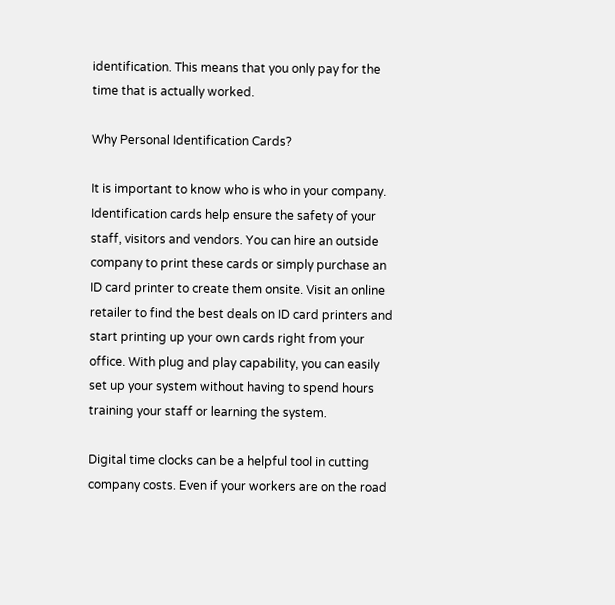identification. This means that you only pay for the time that is actually worked.

Why Personal Identification Cards?

It is important to know who is who in your company. Identification cards help ensure the safety of your staff, visitors and vendors. You can hire an outside company to print these cards or simply purchase an ID card printer to create them onsite. Visit an online retailer to find the best deals on ID card printers and start printing up your own cards right from your office. With plug and play capability, you can easily set up your system without having to spend hours training your staff or learning the system.

Digital time clocks can be a helpful tool in cutting company costs. Even if your workers are on the road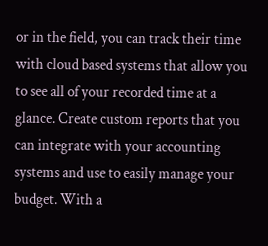or in the field, you can track their time with cloud based systems that allow you to see all of your recorded time at a glance. Create custom reports that you can integrate with your accounting systems and use to easily manage your budget. With a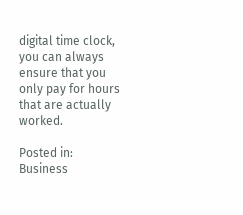digital time clock, you can always ensure that you only pay for hours that are actually worked.

Posted in: Business